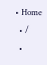• Home
  • /
  •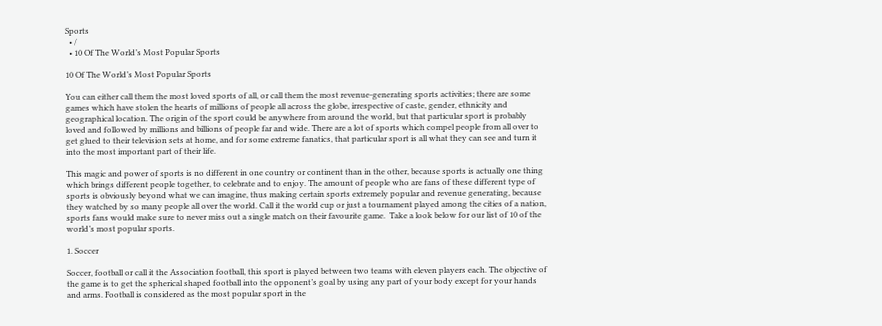Sports
  • /
  • 10 Of The World’s Most Popular Sports

10 Of The World’s Most Popular Sports

You can either call them the most loved sports of all, or call them the most revenue-generating sports activities; there are some games which have stolen the hearts of millions of people all across the globe, irrespective of caste, gender, ethnicity and geographical location. The origin of the sport could be anywhere from around the world, but that particular sport is probably loved and followed by millions and billions of people far and wide. There are a lot of sports which compel people from all over to get glued to their television sets at home, and for some extreme fanatics, that particular sport is all what they can see and turn it into the most important part of their life.

This magic and power of sports is no different in one country or continent than in the other, because sports is actually one thing which brings different people together, to celebrate and to enjoy. The amount of people who are fans of these different type of sports is obviously beyond what we can imagine, thus making certain sports extremely popular and revenue generating, because they watched by so many people all over the world. Call it the world cup or just a tournament played among the cities of a nation, sports fans would make sure to never miss out a single match on their favourite game.  Take a look below for our list of 10 of the world’s most popular sports.

1. Soccer

Soccer, football or call it the Association football, this sport is played between two teams with eleven players each. The objective of the game is to get the spherical shaped football into the opponent’s goal by using any part of your body except for your hands and arms. Football is considered as the most popular sport in the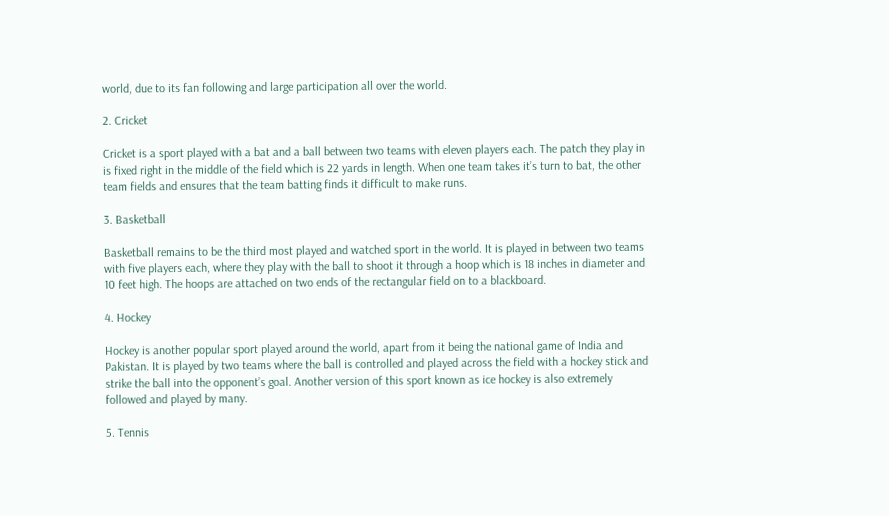world, due to its fan following and large participation all over the world.

2. Cricket

Cricket is a sport played with a bat and a ball between two teams with eleven players each. The patch they play in is fixed right in the middle of the field which is 22 yards in length. When one team takes it’s turn to bat, the other team fields and ensures that the team batting finds it difficult to make runs.

3. Basketball

Basketball remains to be the third most played and watched sport in the world. It is played in between two teams with five players each, where they play with the ball to shoot it through a hoop which is 18 inches in diameter and 10 feet high. The hoops are attached on two ends of the rectangular field on to a blackboard.

4. Hockey

Hockey is another popular sport played around the world, apart from it being the national game of India and Pakistan. It is played by two teams where the ball is controlled and played across the field with a hockey stick and strike the ball into the opponent’s goal. Another version of this sport known as ice hockey is also extremely followed and played by many.

5. Tennis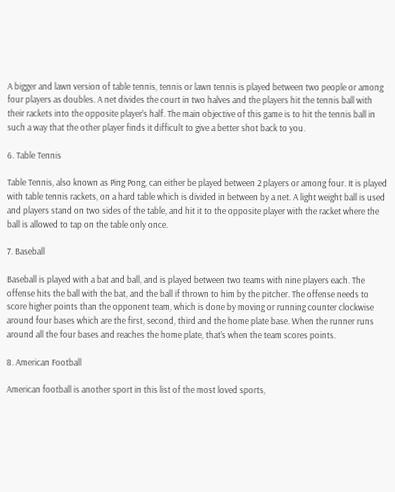A bigger and lawn version of table tennis, tennis or lawn tennis is played between two people or among four players as doubles. A net divides the court in two halves and the players hit the tennis ball with their rackets into the opposite player’s half. The main objective of this game is to hit the tennis ball in such a way that the other player finds it difficult to give a better shot back to you.

6. Table Tennis

Table Tennis, also known as Ping Pong, can either be played between 2 players or among four. It is played with table tennis rackets, on a hard table which is divided in between by a net. A light weight ball is used and players stand on two sides of the table, and hit it to the opposite player with the racket where the ball is allowed to tap on the table only once.

7. Baseball

Baseball is played with a bat and ball, and is played between two teams with nine players each. The offense hits the ball with the bat, and the ball if thrown to him by the pitcher. The offense needs to score higher points than the opponent team, which is done by moving or running counter clockwise around four bases which are the first, second, third and the home plate base. When the runner runs around all the four bases and reaches the home plate, that’s when the team scores points.

8. American Football

American football is another sport in this list of the most loved sports,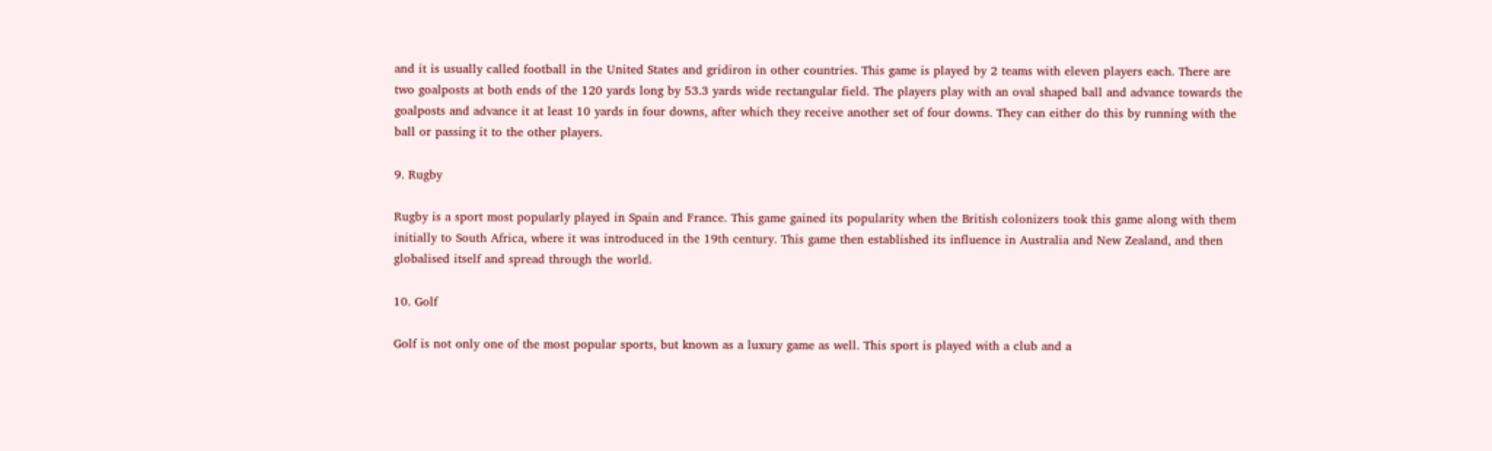and it is usually called football in the United States and gridiron in other countries. This game is played by 2 teams with eleven players each. There are two goalposts at both ends of the 120 yards long by 53.3 yards wide rectangular field. The players play with an oval shaped ball and advance towards the goalposts and advance it at least 10 yards in four downs, after which they receive another set of four downs. They can either do this by running with the ball or passing it to the other players.

9. Rugby

Rugby is a sport most popularly played in Spain and France. This game gained its popularity when the British colonizers took this game along with them initially to South Africa, where it was introduced in the 19th century. This game then established its influence in Australia and New Zealand, and then globalised itself and spread through the world.

10. Golf

Golf is not only one of the most popular sports, but known as a luxury game as well. This sport is played with a club and a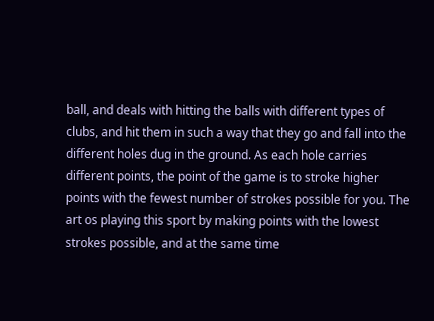ball, and deals with hitting the balls with different types of clubs, and hit them in such a way that they go and fall into the different holes dug in the ground. As each hole carries different points, the point of the game is to stroke higher points with the fewest number of strokes possible for you. The art os playing this sport by making points with the lowest strokes possible, and at the same time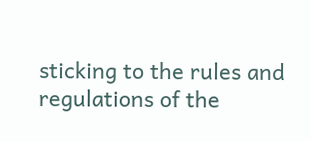sticking to the rules and regulations of the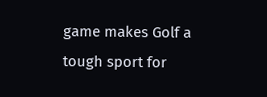game makes Golf a tough sport for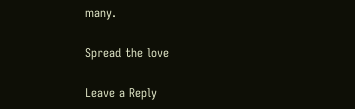many.

Spread the love

Leave a Reply